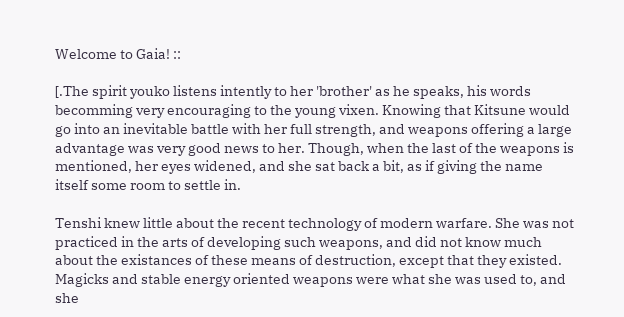Welcome to Gaia! ::

[.The spirit youko listens intently to her 'brother' as he speaks, his words becomming very encouraging to the young vixen. Knowing that Kitsune would go into an inevitable battle with her full strength, and weapons offering a large advantage was very good news to her. Though, when the last of the weapons is mentioned, her eyes widened, and she sat back a bit, as if giving the name itself some room to settle in.

Tenshi knew little about the recent technology of modern warfare. She was not practiced in the arts of developing such weapons, and did not know much about the existances of these means of destruction, except that they existed. Magicks and stable energy oriented weapons were what she was used to, and she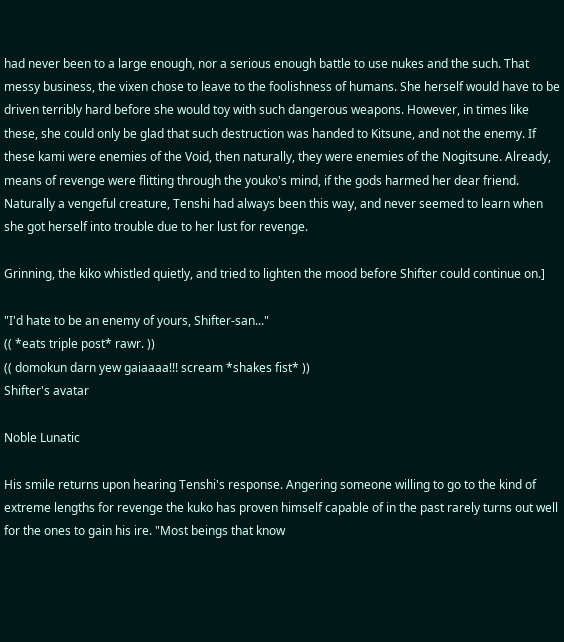had never been to a large enough, nor a serious enough battle to use nukes and the such. That messy business, the vixen chose to leave to the foolishness of humans. She herself would have to be driven terribly hard before she would toy with such dangerous weapons. However, in times like these, she could only be glad that such destruction was handed to Kitsune, and not the enemy. If these kami were enemies of the Void, then naturally, they were enemies of the Nogitsune. Already, means of revenge were flitting through the youko's mind, if the gods harmed her dear friend. Naturally a vengeful creature, Tenshi had always been this way, and never seemed to learn when she got herself into trouble due to her lust for revenge.

Grinning, the kiko whistled quietly, and tried to lighten the mood before Shifter could continue on.]

"I'd hate to be an enemy of yours, Shifter-san..."
(( *eats triple post* rawr. ))
(( domokun darn yew gaiaaaa!!! scream *shakes fist* ))
Shifter's avatar

Noble Lunatic

His smile returns upon hearing Tenshi's response. Angering someone willing to go to the kind of extreme lengths for revenge the kuko has proven himself capable of in the past rarely turns out well for the ones to gain his ire. "Most beings that know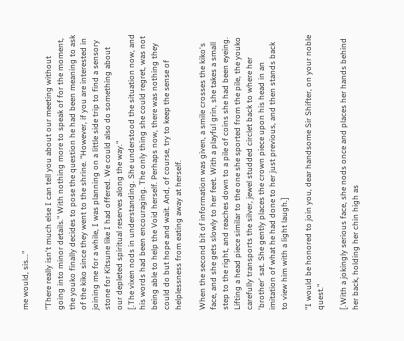me would, sis..."

"There really isn't much else I can tell you about our meeting without going into minor details." With nothing more to speak of for the moment, the youko finally decides to pose the question he had been meaning to ask of the kiko since they went to the shrine. "However, if you are interested in joining me for a while, I was planning on a little side trip to find a sensory stone for Kitsune like I had offered. We could also do something about our depleted spiritual reserves along the way."
[.The vixen nods in understanding. She understood the situation now, and his words had been encouraging. The only thing she could regret, was not being able to help the Void herself. Perhaps now, there was nothing they could do but hope and wait. And, of course, try to keep the sense of helplessness from eating away at herself.

When the second bit of information was given, a smile crosses the kiko's face, and she gets slowly to her feet. With a playful grin, she takes a small step to the right, and reaches down to a pile of coins she had been eyeing. Lifting a head piece similar to the one she sported from the pile, the youko carefully transports the silver, jewel studded circlet back to where her 'brother' sat. She gently places the crown piece upon his head in an imitation of what he had done to her just previous, and then stands back to view him with a light laugh.]

"I would be honored to join you, dear handsome Sir Shifter, on your noble quest."

[.With a jokingly serious face, she nods once and places her hands behind her back, holding her chin high as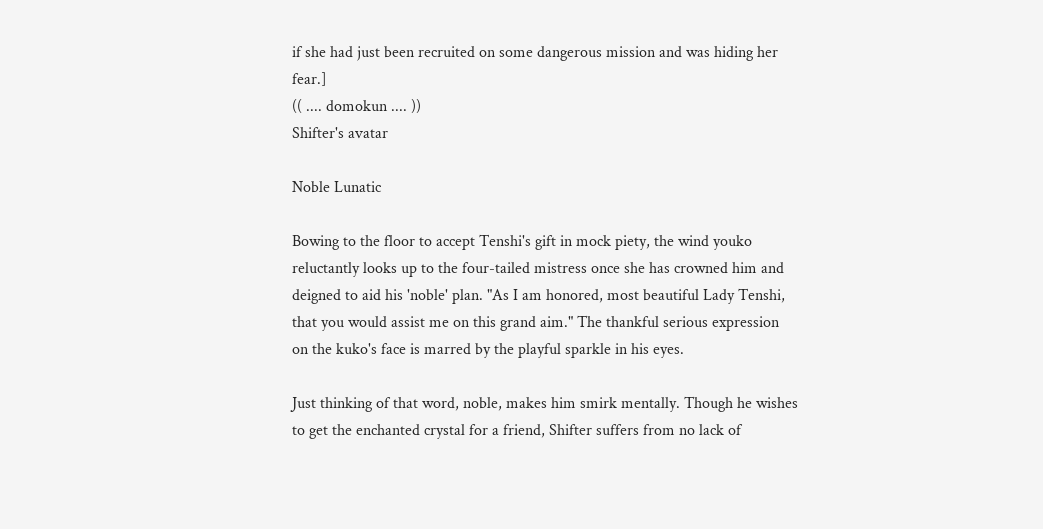if she had just been recruited on some dangerous mission and was hiding her fear.]
(( .... domokun .... ))
Shifter's avatar

Noble Lunatic

Bowing to the floor to accept Tenshi's gift in mock piety, the wind youko reluctantly looks up to the four-tailed mistress once she has crowned him and deigned to aid his 'noble' plan. "As I am honored, most beautiful Lady Tenshi, that you would assist me on this grand aim." The thankful serious expression on the kuko's face is marred by the playful sparkle in his eyes.

Just thinking of that word, noble, makes him smirk mentally. Though he wishes to get the enchanted crystal for a friend, Shifter suffers from no lack of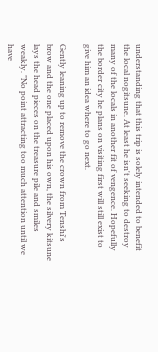understanding that this trip is solely intended to benefit the local nogitsune. At least he isn't seeking to destroy many of the locals in another fit of vengence. Hopefully the border city he plans on visiting first will still exist to give him an idea where to go next.

Gently leaning up to remove the crown from Tenshi's brow and the one placed upon his own, the silvery kitsune lays the head pieces on the treasure pile and smiles weakly. "No point attracting too much attention until we have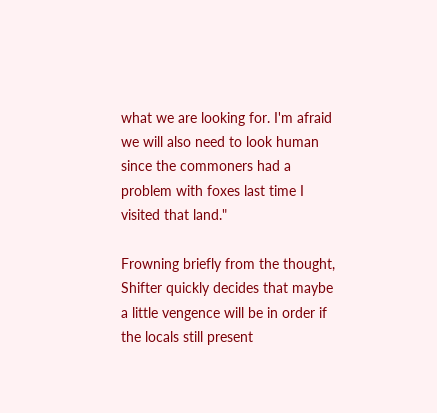what we are looking for. I'm afraid we will also need to look human since the commoners had a problem with foxes last time I visited that land."

Frowning briefly from the thought, Shifter quickly decides that maybe a little vengence will be in order if the locals still present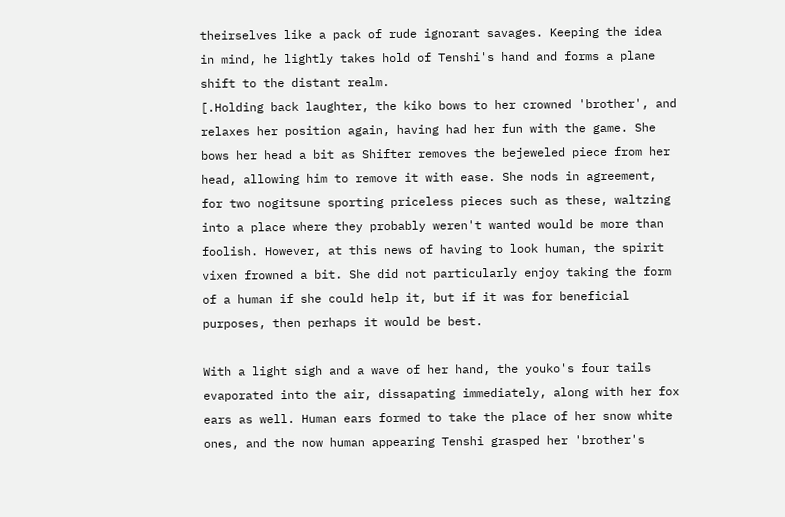theirselves like a pack of rude ignorant savages. Keeping the idea in mind, he lightly takes hold of Tenshi's hand and forms a plane shift to the distant realm.
[.Holding back laughter, the kiko bows to her crowned 'brother', and relaxes her position again, having had her fun with the game. She bows her head a bit as Shifter removes the bejeweled piece from her head, allowing him to remove it with ease. She nods in agreement, for two nogitsune sporting priceless pieces such as these, waltzing into a place where they probably weren't wanted would be more than foolish. However, at this news of having to look human, the spirit vixen frowned a bit. She did not particularly enjoy taking the form of a human if she could help it, but if it was for beneficial purposes, then perhaps it would be best.

With a light sigh and a wave of her hand, the youko's four tails evaporated into the air, dissapating immediately, along with her fox ears as well. Human ears formed to take the place of her snow white ones, and the now human appearing Tenshi grasped her 'brother's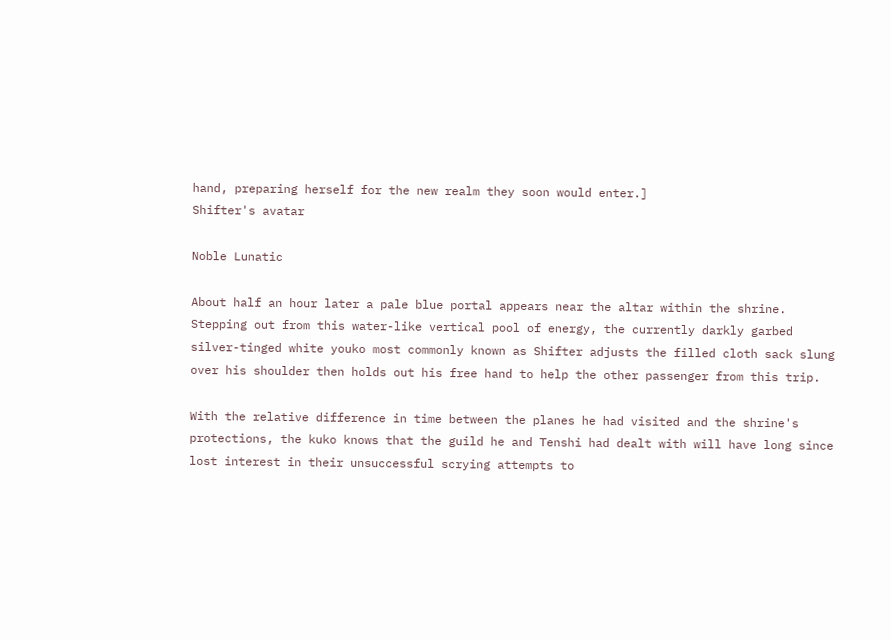hand, preparing herself for the new realm they soon would enter.]
Shifter's avatar

Noble Lunatic

About half an hour later a pale blue portal appears near the altar within the shrine. Stepping out from this water-like vertical pool of energy, the currently darkly garbed silver-tinged white youko most commonly known as Shifter adjusts the filled cloth sack slung over his shoulder then holds out his free hand to help the other passenger from this trip.

With the relative difference in time between the planes he had visited and the shrine's protections, the kuko knows that the guild he and Tenshi had dealt with will have long since lost interest in their unsuccessful scrying attempts to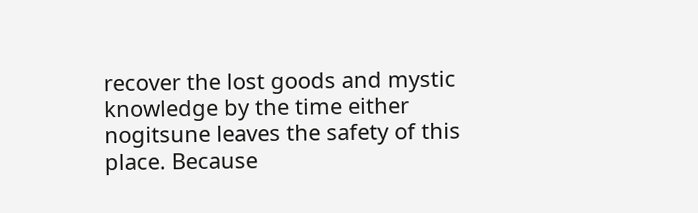recover the lost goods and mystic knowledge by the time either nogitsune leaves the safety of this place. Because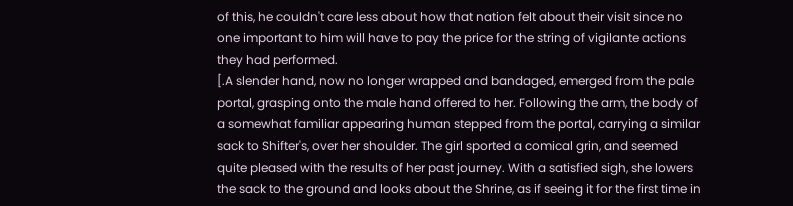of this, he couldn't care less about how that nation felt about their visit since no one important to him will have to pay the price for the string of vigilante actions they had performed.
[.A slender hand, now no longer wrapped and bandaged, emerged from the pale portal, grasping onto the male hand offered to her. Following the arm, the body of a somewhat familiar appearing human stepped from the portal, carrying a similar sack to Shifter's, over her shoulder. The girl sported a comical grin, and seemed quite pleased with the results of her past journey. With a satisfied sigh, she lowers the sack to the ground and looks about the Shrine, as if seeing it for the first time in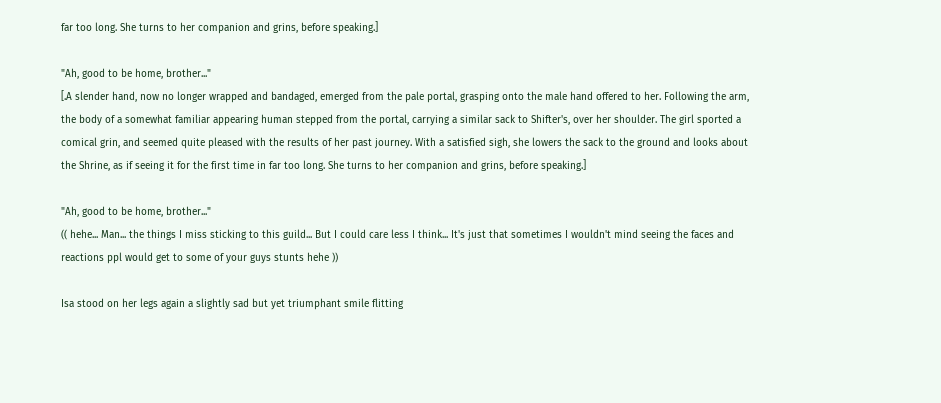far too long. She turns to her companion and grins, before speaking.]

"Ah, good to be home, brother..."
[.A slender hand, now no longer wrapped and bandaged, emerged from the pale portal, grasping onto the male hand offered to her. Following the arm, the body of a somewhat familiar appearing human stepped from the portal, carrying a similar sack to Shifter's, over her shoulder. The girl sported a comical grin, and seemed quite pleased with the results of her past journey. With a satisfied sigh, she lowers the sack to the ground and looks about the Shrine, as if seeing it for the first time in far too long. She turns to her companion and grins, before speaking.]

"Ah, good to be home, brother..."
(( hehe... Man... the things I miss sticking to this guild... But I could care less I think... It's just that sometimes I wouldn't mind seeing the faces and reactions ppl would get to some of your guys stunts hehe ))

Isa stood on her legs again a slightly sad but yet triumphant smile flitting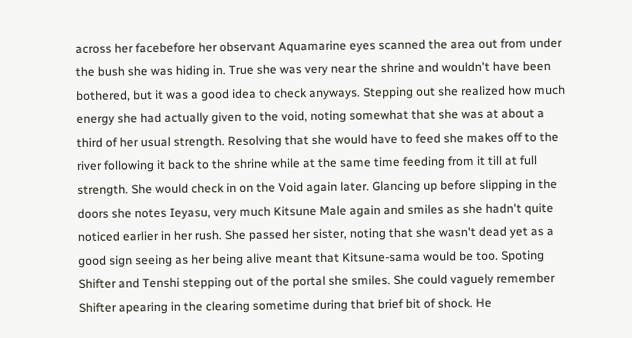across her facebefore her observant Aquamarine eyes scanned the area out from under the bush she was hiding in. True she was very near the shrine and wouldn't have been bothered, but it was a good idea to check anyways. Stepping out she realized how much energy she had actually given to the void, noting somewhat that she was at about a third of her usual strength. Resolving that she would have to feed she makes off to the river following it back to the shrine while at the same time feeding from it till at full strength. She would check in on the Void again later. Glancing up before slipping in the doors she notes Ieyasu, very much Kitsune Male again and smiles as she hadn't quite noticed earlier in her rush. She passed her sister, noting that she wasn't dead yet as a good sign seeing as her being alive meant that Kitsune-sama would be too. Spoting Shifter and Tenshi stepping out of the portal she smiles. She could vaguely remember Shifter apearing in the clearing sometime during that brief bit of shock. He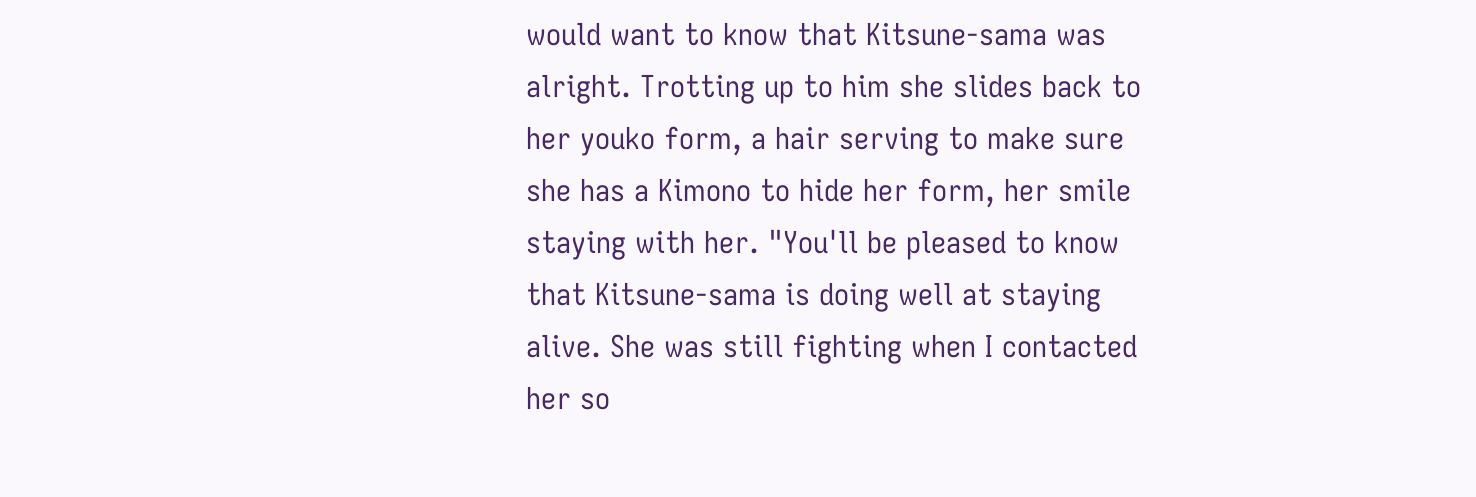would want to know that Kitsune-sama was alright. Trotting up to him she slides back to her youko form, a hair serving to make sure she has a Kimono to hide her form, her smile staying with her. "You'll be pleased to know that Kitsune-sama is doing well at staying alive. She was still fighting when I contacted her so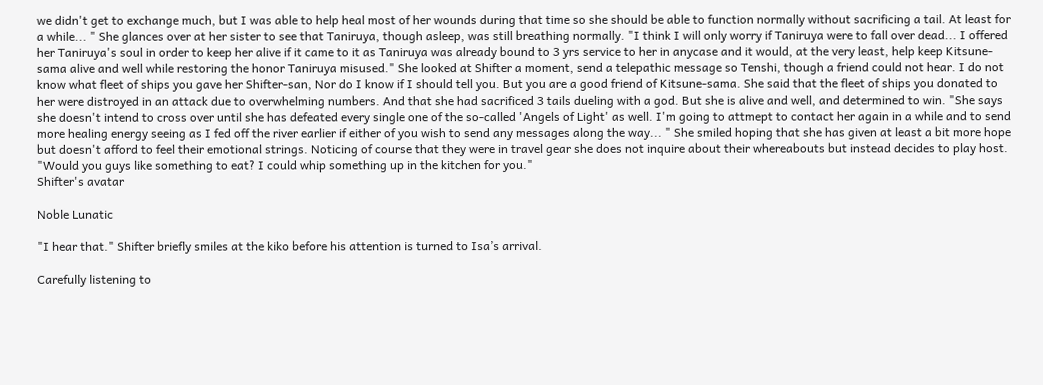we didn't get to exchange much, but I was able to help heal most of her wounds during that time so she should be able to function normally without sacrificing a tail. At least for a while... " She glances over at her sister to see that Taniruya, though asleep, was still breathing normally. "I think I will only worry if Taniruya were to fall over dead... I offered her Taniruya's soul in order to keep her alive if it came to it as Taniruya was already bound to 3 yrs service to her in anycase and it would, at the very least, help keep Kitsune-sama alive and well while restoring the honor Taniruya misused." She looked at Shifter a moment, send a telepathic message so Tenshi, though a friend could not hear. I do not know what fleet of ships you gave her Shifter-san, Nor do I know if I should tell you. But you are a good friend of Kitsune-sama. She said that the fleet of ships you donated to her were distroyed in an attack due to overwhelming numbers. And that she had sacrificed 3 tails dueling with a god. But she is alive and well, and determined to win. "She says she doesn't intend to cross over until she has defeated every single one of the so-called 'Angels of Light' as well. I'm going to attmept to contact her again in a while and to send more healing energy seeing as I fed off the river earlier if either of you wish to send any messages along the way... " She smiled hoping that she has given at least a bit more hope but doesn't afford to feel their emotional strings. Noticing of course that they were in travel gear she does not inquire about their whereabouts but instead decides to play host. "Would you guys like something to eat? I could whip something up in the kitchen for you."
Shifter's avatar

Noble Lunatic

"I hear that." Shifter briefly smiles at the kiko before his attention is turned to Isa’s arrival.

Carefully listening to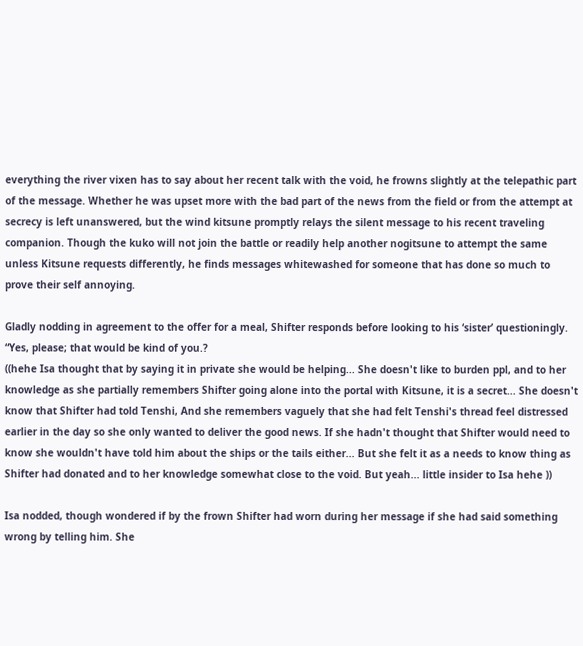everything the river vixen has to say about her recent talk with the void, he frowns slightly at the telepathic part of the message. Whether he was upset more with the bad part of the news from the field or from the attempt at secrecy is left unanswered, but the wind kitsune promptly relays the silent message to his recent traveling companion. Though the kuko will not join the battle or readily help another nogitsune to attempt the same unless Kitsune requests differently, he finds messages whitewashed for someone that has done so much to prove their self annoying.

Gladly nodding in agreement to the offer for a meal, Shifter responds before looking to his ‘sister’ questioningly. “Yes, please; that would be kind of you.?
((hehe Isa thought that by saying it in private she would be helping... She doesn't like to burden ppl, and to her knowledge as she partially remembers Shifter going alone into the portal with Kitsune, it is a secret... She doesn't know that Shifter had told Tenshi, And she remembers vaguely that she had felt Tenshi's thread feel distressed earlier in the day so she only wanted to deliver the good news. If she hadn't thought that Shifter would need to know she wouldn't have told him about the ships or the tails either... But she felt it as a needs to know thing as Shifter had donated and to her knowledge somewhat close to the void. But yeah... little insider to Isa hehe ))

Isa nodded, though wondered if by the frown Shifter had worn during her message if she had said something wrong by telling him. She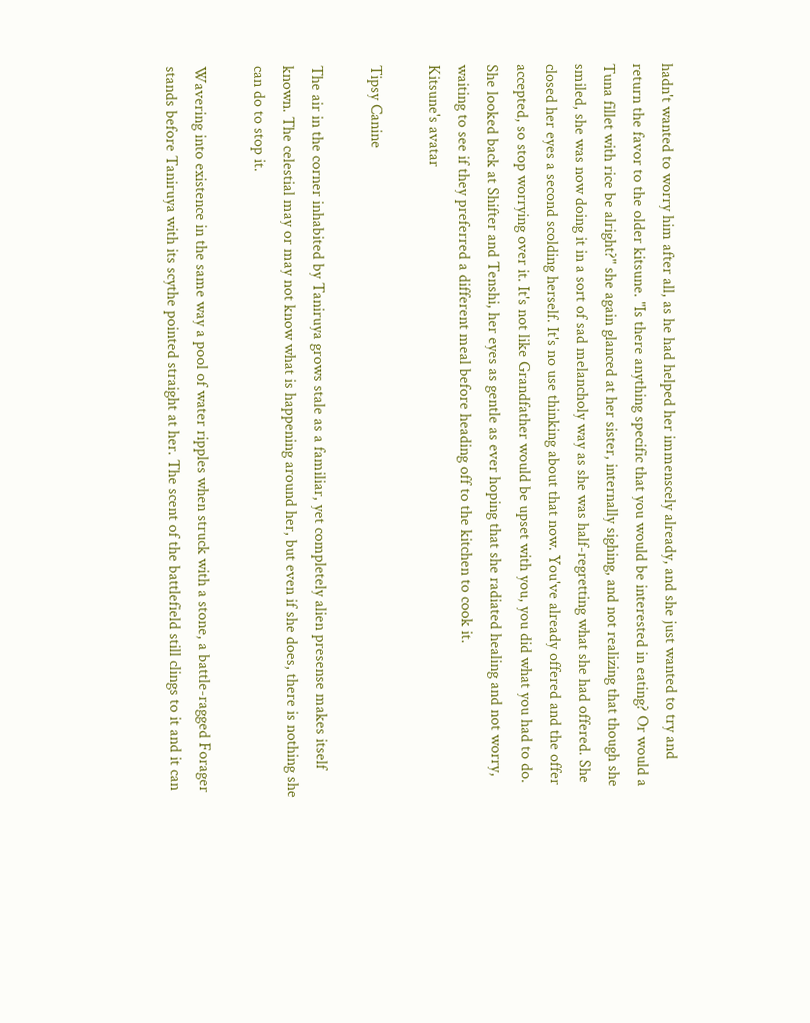hadn't wanted to worry him after all, as he had helped her immenscely already, and she just wanted to try and return the favor to the older kitsune. "Is there anything specific that you would be interested in eating? Or would a Tuna fillet with rice be alright?" she again glanced at her sister, internally sighing, and not realizing that though she smiled, she was now doing it in a sort of sad melancholy way as she was half-regretting what she had offered. She closed her eyes a second scolding herself. It's no use thinking about that now. You've already offered and the offer accepted, so stop worrying over it. It's not like Grandfather would be upset with you, you did what you had to do. She looked back at Shifter and Tenshi, her eyes as gentle as ever hoping that she radiated healing and not worry, waiting to see if they preferred a different meal before heading off to the kitchen to cook it.
Kitsune's avatar

Tipsy Canine

The air in the corner inhabited by Taniruya grows stale as a familiar, yet completely alien presense makes itself known. The celestial may or may not know what is happening around her, but even if she does, there is nothing she can do to stop it.

Wavering into existence in the same way a pool of water ripples when struck with a stone, a battle-ragged Forager stands before Taniruya with its scythe pointed straight at her. The scent of the battlefield still clings to it and it can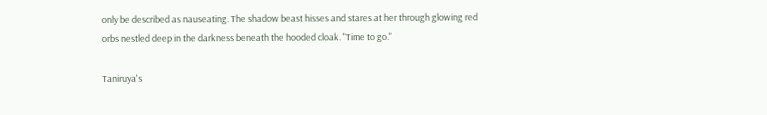only be described as nauseating. The shadow beast hisses and stares at her through glowing red orbs nestled deep in the darkness beneath the hooded cloak. "Time to go."

Taniruya's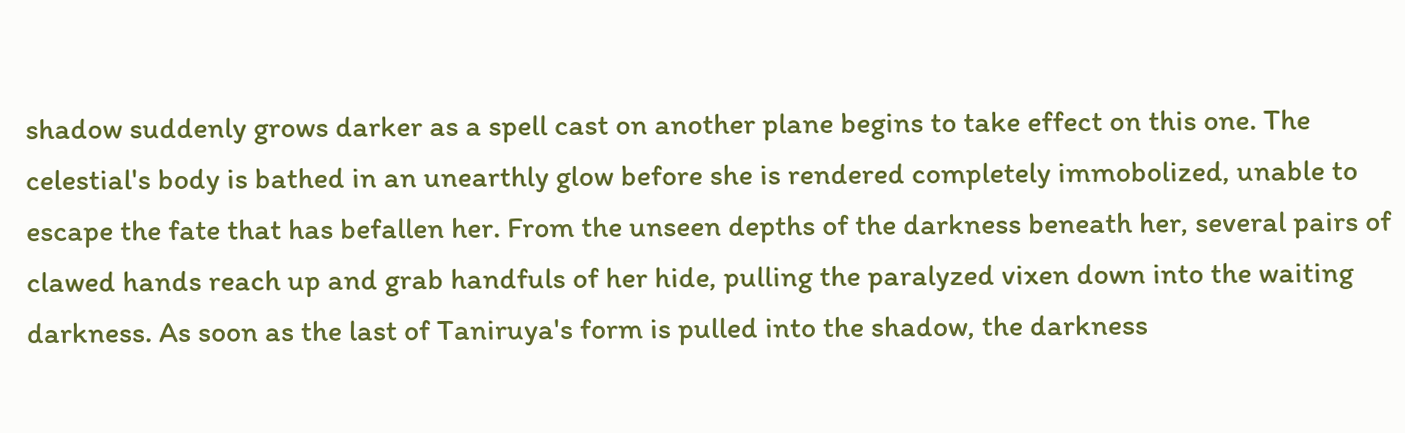shadow suddenly grows darker as a spell cast on another plane begins to take effect on this one. The celestial's body is bathed in an unearthly glow before she is rendered completely immobolized, unable to escape the fate that has befallen her. From the unseen depths of the darkness beneath her, several pairs of clawed hands reach up and grab handfuls of her hide, pulling the paralyzed vixen down into the waiting darkness. As soon as the last of Taniruya's form is pulled into the shadow, the darkness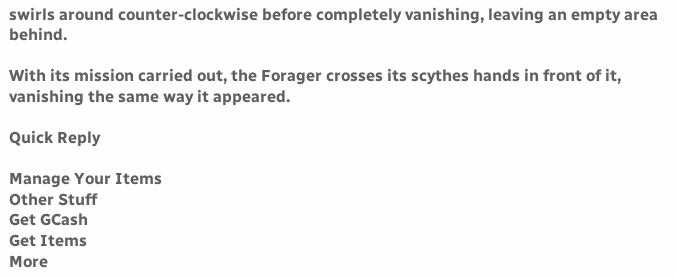swirls around counter-clockwise before completely vanishing, leaving an empty area behind.

With its mission carried out, the Forager crosses its scythes hands in front of it, vanishing the same way it appeared.

Quick Reply

Manage Your Items
Other Stuff
Get GCash
Get Items
More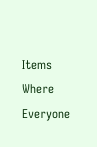Items
Where Everyone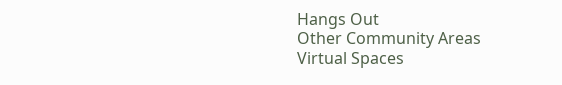Hangs Out
Other Community Areas
Virtual Spaces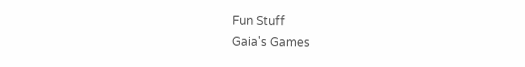Fun Stuff
Gaia's Games